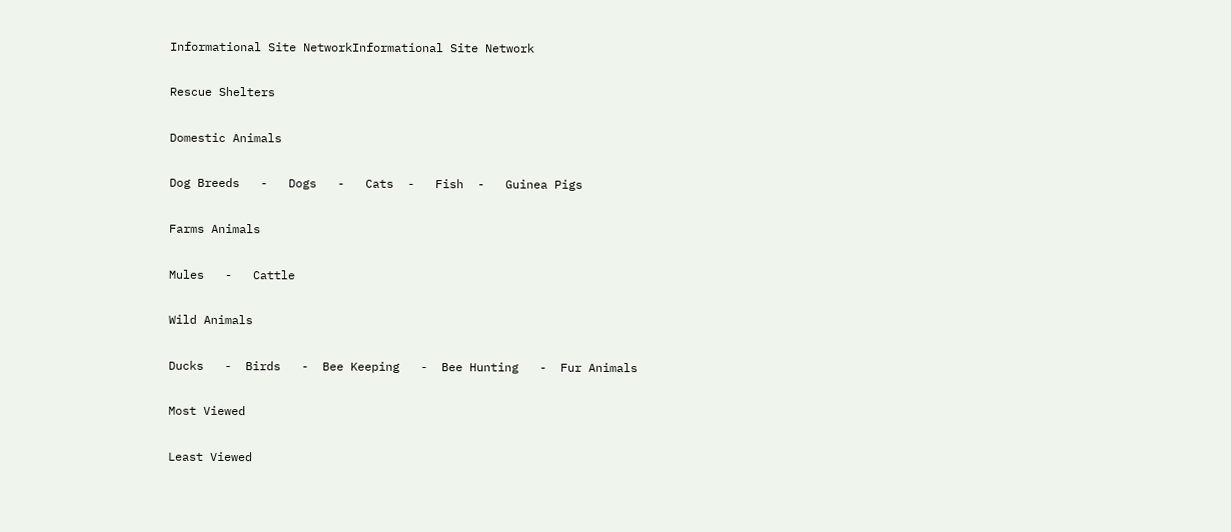Informational Site NetworkInformational Site Network

Rescue Shelters

Domestic Animals

Dog Breeds   -   Dogs   -   Cats  -   Fish  -   Guinea Pigs

Farms Animals

Mules   -   Cattle

Wild Animals

Ducks   -  Birds   -  Bee Keeping   -  Bee Hunting   -  Fur Animals

Most Viewed

Least Viewed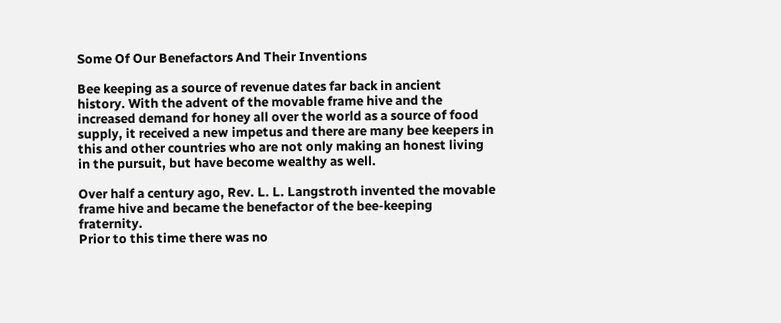Some Of Our Benefactors And Their Inventions

Bee keeping as a source of revenue dates far back in ancient
history. With the advent of the movable frame hive and the
increased demand for honey all over the world as a source of food
supply, it received a new impetus and there are many bee keepers in
this and other countries who are not only making an honest living
in the pursuit, but have become wealthy as well.

Over half a century ago, Rev. L. L. Langstroth invented the movable
frame hive and became the benefactor of the bee-keeping fraternity.
Prior to this time there was no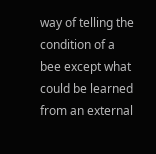way of telling the condition of a
bee except what could be learned from an external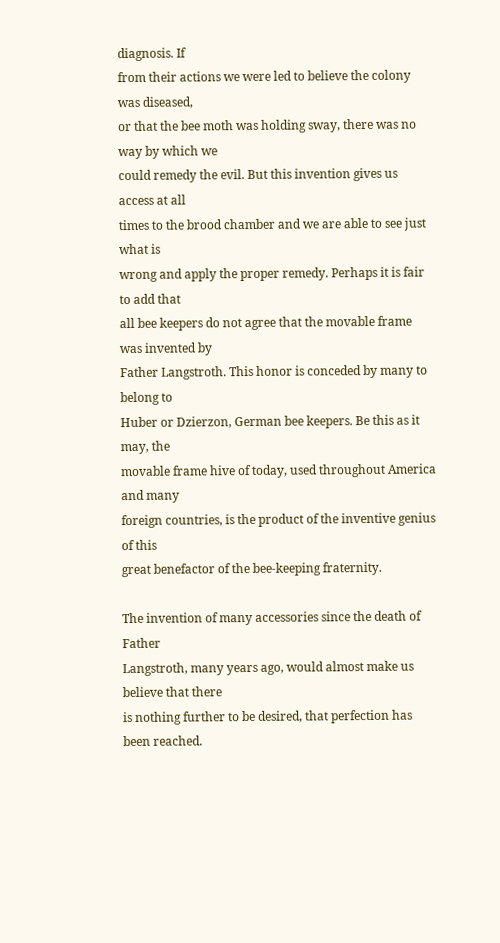diagnosis. If
from their actions we were led to believe the colony was diseased,
or that the bee moth was holding sway, there was no way by which we
could remedy the evil. But this invention gives us access at all
times to the brood chamber and we are able to see just what is
wrong and apply the proper remedy. Perhaps it is fair to add that
all bee keepers do not agree that the movable frame was invented by
Father Langstroth. This honor is conceded by many to belong to
Huber or Dzierzon, German bee keepers. Be this as it may, the
movable frame hive of today, used throughout America and many
foreign countries, is the product of the inventive genius of this
great benefactor of the bee-keeping fraternity.

The invention of many accessories since the death of Father
Langstroth, many years ago, would almost make us believe that there
is nothing further to be desired, that perfection has been reached.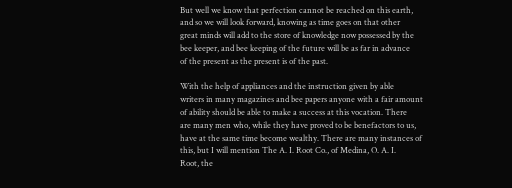But well we know that perfection cannot be reached on this earth,
and so we will look forward, knowing as time goes on that other
great minds will add to the store of knowledge now possessed by the
bee keeper, and bee keeping of the future will be as far in advance
of the present as the present is of the past.

With the help of appliances and the instruction given by able
writers in many magazines and bee papers anyone with a fair amount
of ability should be able to make a success at this vocation. There
are many men who, while they have proved to be benefactors to us,
have at the same time become wealthy. There are many instances of
this, but I will mention The A. I. Root Co., of Medina, O. A. I.
Root, the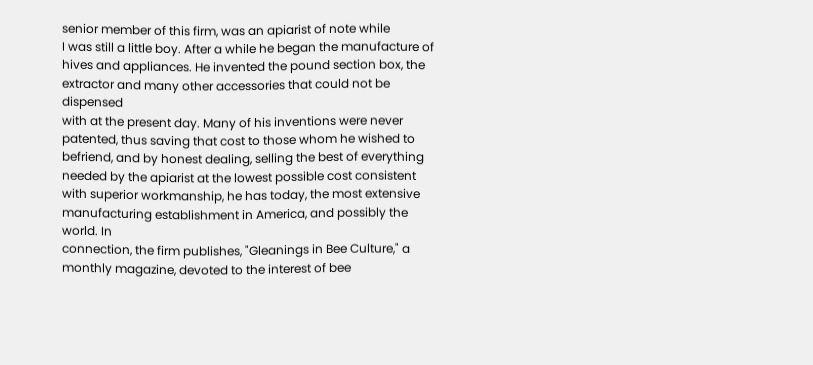senior member of this firm, was an apiarist of note while
I was still a little boy. After a while he began the manufacture of
hives and appliances. He invented the pound section box, the
extractor and many other accessories that could not be dispensed
with at the present day. Many of his inventions were never
patented, thus saving that cost to those whom he wished to
befriend, and by honest dealing, selling the best of everything
needed by the apiarist at the lowest possible cost consistent
with superior workmanship, he has today, the most extensive
manufacturing establishment in America, and possibly the world. In
connection, the firm publishes, "Gleanings in Bee Culture," a
monthly magazine, devoted to the interest of bee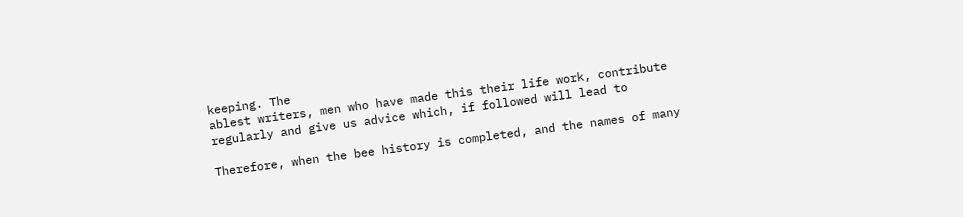keeping. The
ablest writers, men who have made this their life work, contribute
regularly and give us advice which, if followed will lead to

Therefore, when the bee history is completed, and the names of many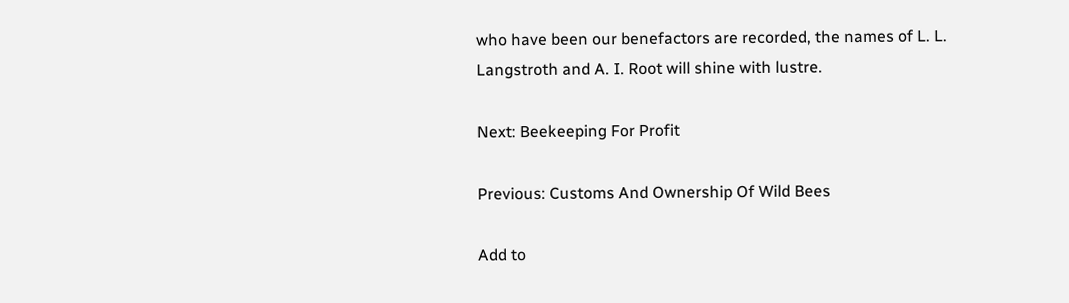who have been our benefactors are recorded, the names of L. L.
Langstroth and A. I. Root will shine with lustre.

Next: Beekeeping For Profit

Previous: Customs And Ownership Of Wild Bees

Add to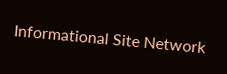Informational Site Network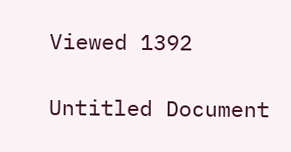Viewed 1392

Untitled Document